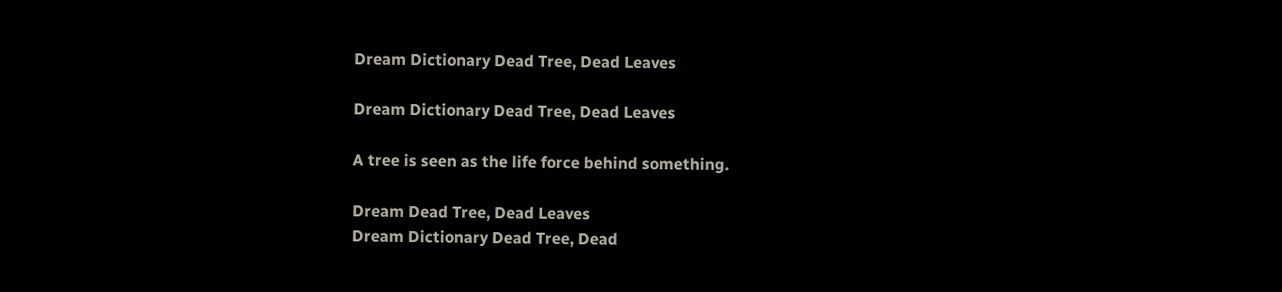Dream Dictionary Dead Tree, Dead Leaves

Dream Dictionary Dead Tree, Dead Leaves

A tree is seen as the life force behind something.

Dream Dead Tree, Dead Leaves
Dream Dictionary Dead Tree, Dead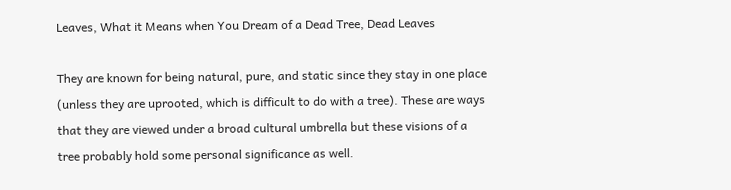Leaves, What it Means when You Dream of a Dead Tree, Dead Leaves

They are known for being natural, pure, and static since they stay in one place (unless they are uprooted, which is difficult to do with a tree). These are ways that they are viewed under a broad cultural umbrella but these visions of a tree probably hold some personal significance as well.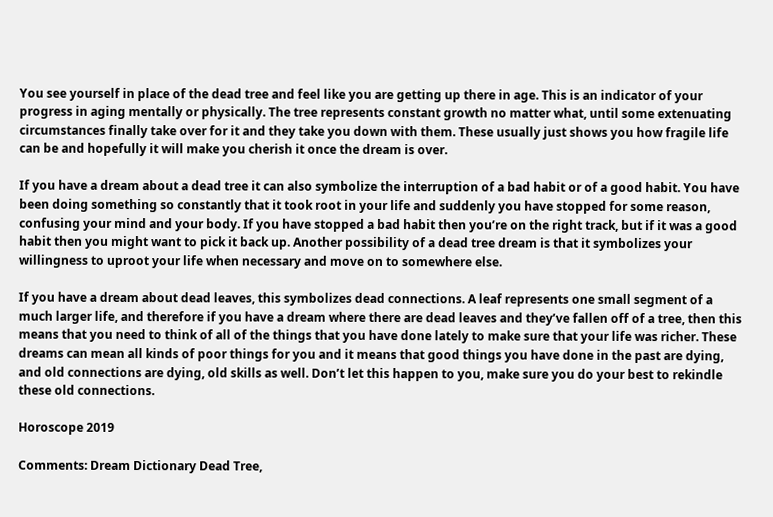You see yourself in place of the dead tree and feel like you are getting up there in age. This is an indicator of your progress in aging mentally or physically. The tree represents constant growth no matter what, until some extenuating circumstances finally take over for it and they take you down with them. These usually just shows you how fragile life can be and hopefully it will make you cherish it once the dream is over.

If you have a dream about a dead tree it can also symbolize the interruption of a bad habit or of a good habit. You have been doing something so constantly that it took root in your life and suddenly you have stopped for some reason, confusing your mind and your body. If you have stopped a bad habit then you’re on the right track, but if it was a good habit then you might want to pick it back up. Another possibility of a dead tree dream is that it symbolizes your willingness to uproot your life when necessary and move on to somewhere else.

If you have a dream about dead leaves, this symbolizes dead connections. A leaf represents one small segment of a much larger life, and therefore if you have a dream where there are dead leaves and they’ve fallen off of a tree, then this means that you need to think of all of the things that you have done lately to make sure that your life was richer. These dreams can mean all kinds of poor things for you and it means that good things you have done in the past are dying, and old connections are dying, old skills as well. Don’t let this happen to you, make sure you do your best to rekindle these old connections.

Horoscope 2019

Comments: Dream Dictionary Dead Tree,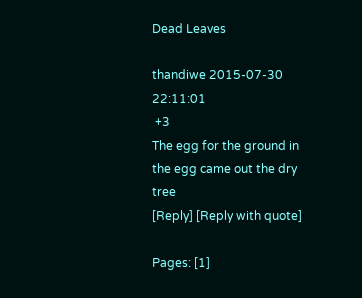Dead Leaves

thandiwe 2015-07-30 22:11:01
 +3
The egg for the ground in the egg came out the dry tree
[Reply] [Reply with quote]

Pages: [1]